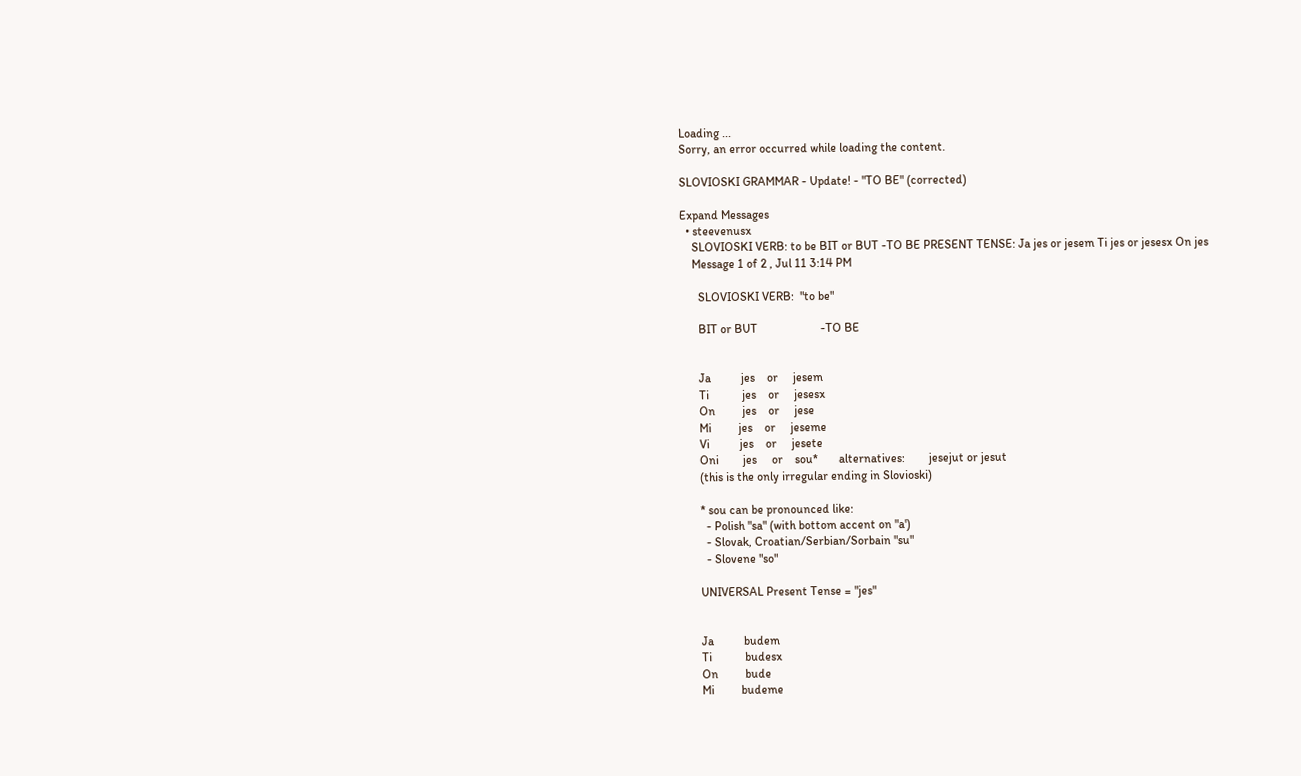Loading ...
Sorry, an error occurred while loading the content.

SLOVIOSKI GRAMMAR - Update! - "TO BE" (corrected)

Expand Messages
  • steevenusx
    SLOVIOSKI VERB: to be BIT or BUT -TO BE PRESENT TENSE: Ja jes or jesem Ti jes or jesesx On jes
    Message 1 of 2 , Jul 11 3:14 PM

      SLOVIOSKI VERB:  "to be"

      BIT or BUT                     -TO BE


      Ja          jes    or     jesem
      Ti           jes    or     jesesx
      On         jes    or     jese
      Mi         jes    or     jeseme
      Vi          jes    or     jesete
      Oni        jes     or    sou*       alternatives:        jesejut or jesut
      (this is the only irregular ending in Slovioski)

      * sou can be pronounced like:
        - Polish "sa" (with bottom accent on "a')
        - Slovak, Croatian/Serbian/Sorbain "su"
        - Slovene "so"

      UNIVERSAL Present Tense = "jes"


      Ja          budem
      Ti           budesx
      On         bude
      Mi         budeme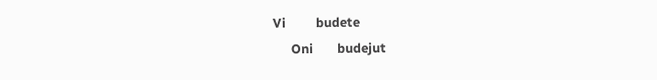Vi          budete
      Oni        budejut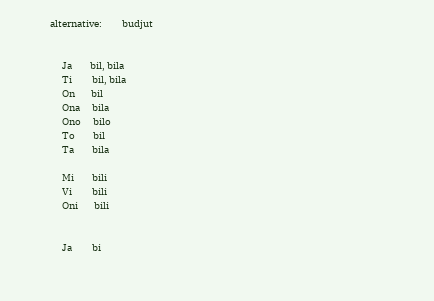alternative:          budjut


      Ja         bil, bila
      Ti          bil, bila
      On        bil
      Ona      bila
      Ono      bilo
      To         bil
      Ta         bila

      Mi         bili
      Vi          bili
      Oni        bili


      Ja          bi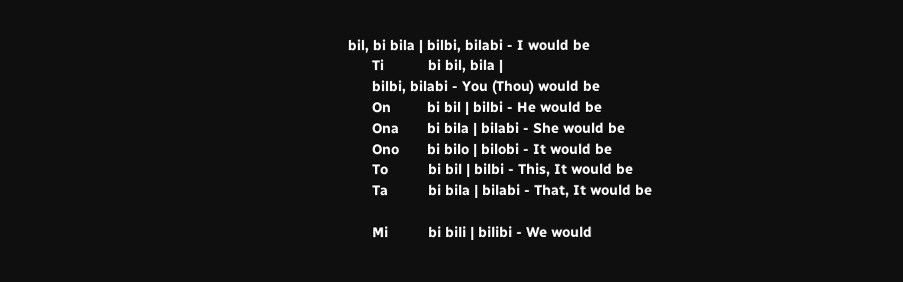bil, bi bila | bilbi, bilabi - I would be
      Ti           bi bil, bila |
      bilbi, bilabi - You (Thou) would be
      On         bi bil | bilbi - He would be
      Ona       bi bila | bilabi - She would be
      Ono       bi bilo | bilobi - It would be
      To          bi bil | bilbi - This, It would be
      Ta          bi bila | bilabi - That, It would be

      Mi          bi bili | bilibi - We would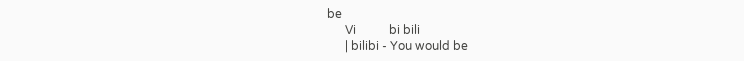be
      Vi           bi bili
      | bilibi - You would be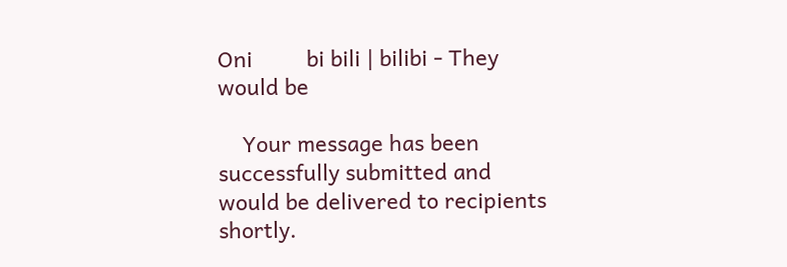Oni         bi bili | bilibi - They would be

    Your message has been successfully submitted and would be delivered to recipients shortly.